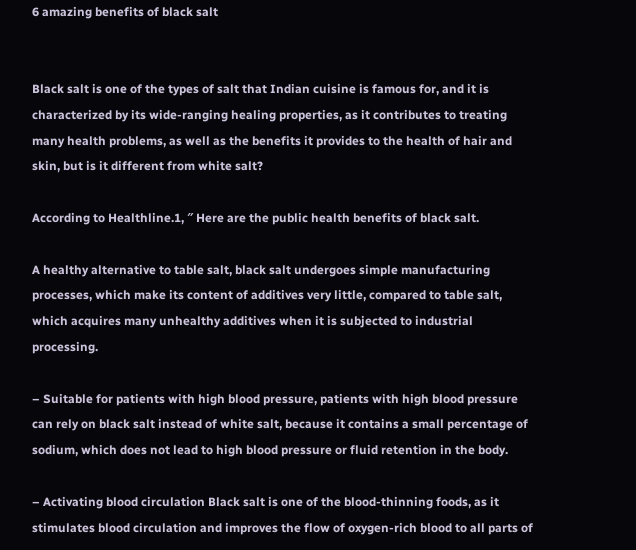6 amazing benefits of black salt


Black salt is one of the types of salt that Indian cuisine is famous for, and it is characterized by its wide-ranging healing properties, as it contributes to treating many health problems, as well as the benefits it provides to the health of hair and skin, but is it different from white salt?

According to Healthline.1, ″ Here are the public health benefits of black salt.

A healthy alternative to table salt, black salt undergoes simple manufacturing processes, which make its content of additives very little, compared to table salt, which acquires many unhealthy additives when it is subjected to industrial processing.

– Suitable for patients with high blood pressure, patients with high blood pressure can rely on black salt instead of white salt, because it contains a small percentage of sodium, which does not lead to high blood pressure or fluid retention in the body.

– Activating blood circulation Black salt is one of the blood-thinning foods, as it stimulates blood circulation and improves the flow of oxygen-rich blood to all parts of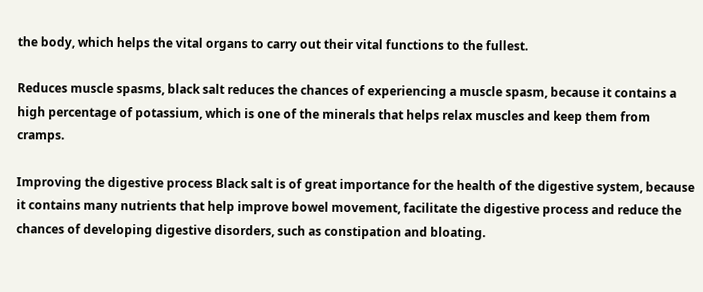the body, which helps the vital organs to carry out their vital functions to the fullest.

Reduces muscle spasms, black salt reduces the chances of experiencing a muscle spasm, because it contains a high percentage of potassium, which is one of the minerals that helps relax muscles and keep them from cramps.

Improving the digestive process Black salt is of great importance for the health of the digestive system, because it contains many nutrients that help improve bowel movement, facilitate the digestive process and reduce the chances of developing digestive disorders, such as constipation and bloating.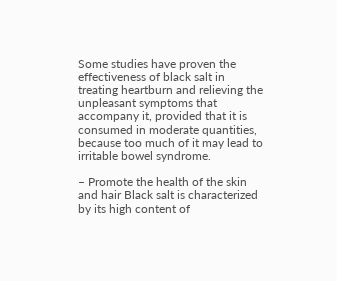Some studies have proven the effectiveness of black salt in treating heartburn and relieving the unpleasant symptoms that accompany it, provided that it is consumed in moderate quantities, because too much of it may lead to irritable bowel syndrome.

– Promote the health of the skin and hair Black salt is characterized by its high content of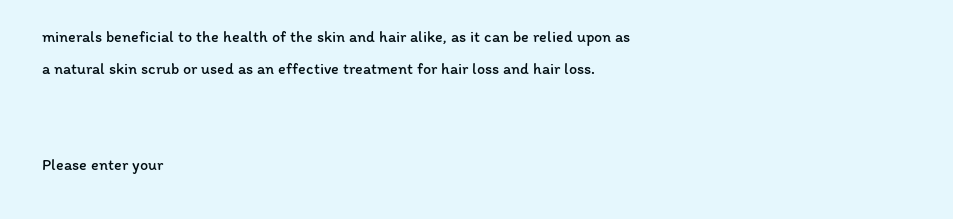minerals beneficial to the health of the skin and hair alike, as it can be relied upon as a natural skin scrub or used as an effective treatment for hair loss and hair loss.


Please enter your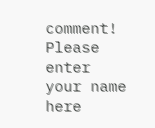comment!
Please enter your name here